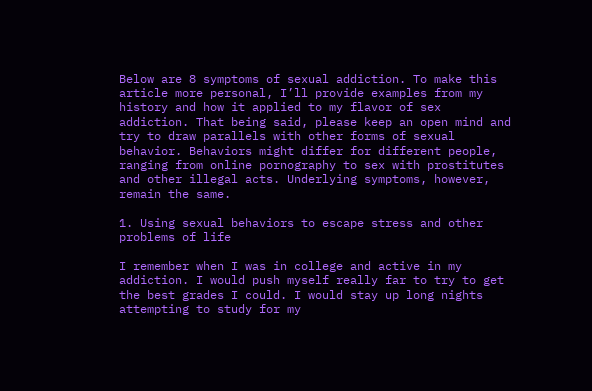Below are 8 symptoms of sexual addiction. To make this article more personal, I’ll provide examples from my history and how it applied to my flavor of sex addiction. That being said, please keep an open mind and try to draw parallels with other forms of sexual behavior. Behaviors might differ for different people, ranging from online pornography to sex with prostitutes and other illegal acts. Underlying symptoms, however, remain the same.

1. Using sexual behaviors to escape stress and other problems of life

I remember when I was in college and active in my addiction. I would push myself really far to try to get the best grades I could. I would stay up long nights attempting to study for my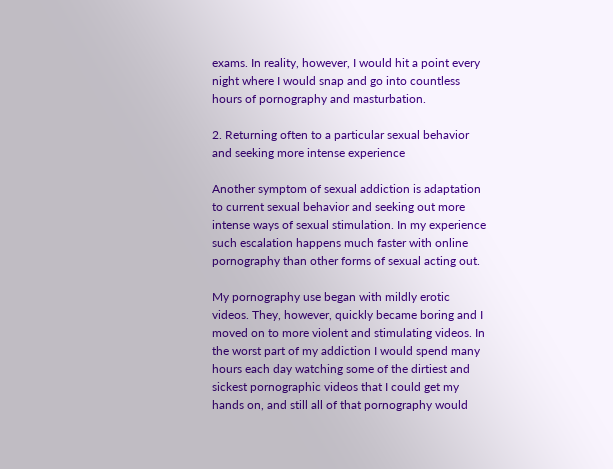exams. In reality, however, I would hit a point every night where I would snap and go into countless hours of pornography and masturbation.

2. Returning often to a particular sexual behavior and seeking more intense experience

Another symptom of sexual addiction is adaptation to current sexual behavior and seeking out more intense ways of sexual stimulation. In my experience such escalation happens much faster with online pornography than other forms of sexual acting out.

My pornography use began with mildly erotic videos. They, however, quickly became boring and I moved on to more violent and stimulating videos. In the worst part of my addiction I would spend many hours each day watching some of the dirtiest and sickest pornographic videos that I could get my hands on, and still all of that pornography would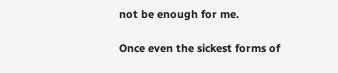not be enough for me.

Once even the sickest forms of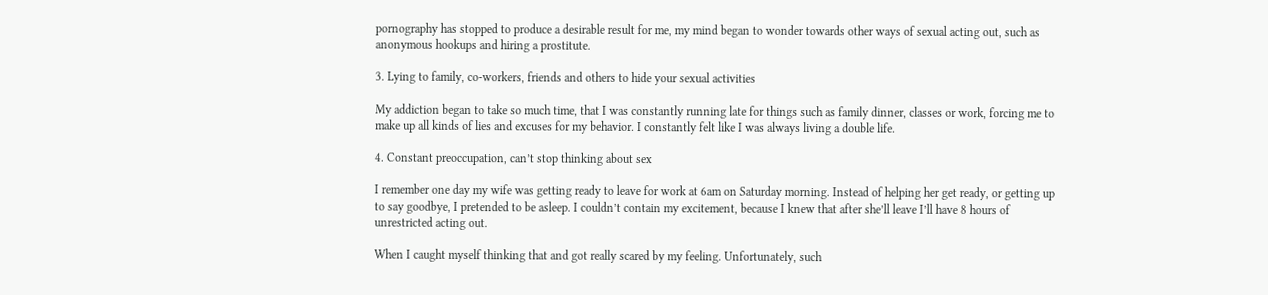pornography has stopped to produce a desirable result for me, my mind began to wonder towards other ways of sexual acting out, such as anonymous hookups and hiring a prostitute.

3. Lying to family, co-workers, friends and others to hide your sexual activities

My addiction began to take so much time, that I was constantly running late for things such as family dinner, classes or work, forcing me to make up all kinds of lies and excuses for my behavior. I constantly felt like I was always living a double life.

4. Constant preoccupation, can’t stop thinking about sex

I remember one day my wife was getting ready to leave for work at 6am on Saturday morning. Instead of helping her get ready, or getting up to say goodbye, I pretended to be asleep. I couldn’t contain my excitement, because I knew that after she’ll leave I’ll have 8 hours of unrestricted acting out.

When I caught myself thinking that and got really scared by my feeling. Unfortunately, such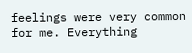feelings were very common for me. Everything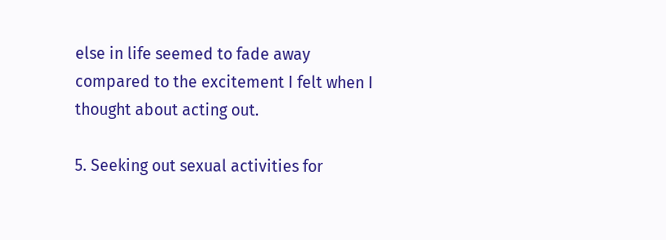else in life seemed to fade away compared to the excitement I felt when I thought about acting out.

5. Seeking out sexual activities for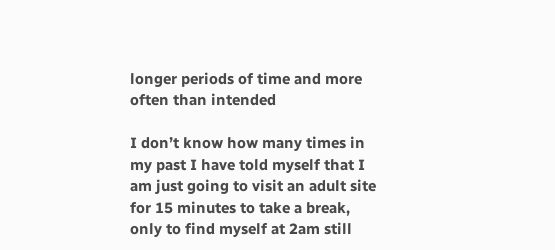longer periods of time and more often than intended

I don’t know how many times in my past I have told myself that I am just going to visit an adult site for 15 minutes to take a break, only to find myself at 2am still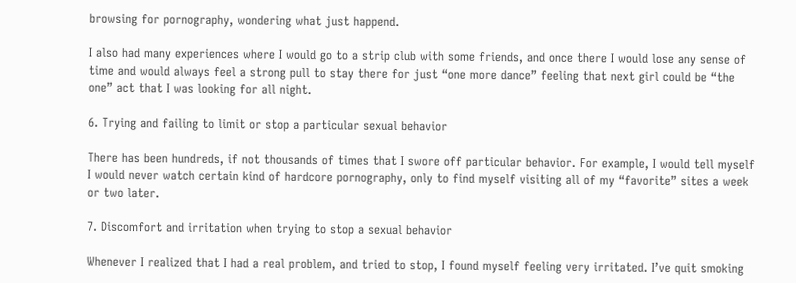browsing for pornography, wondering what just happend.

I also had many experiences where I would go to a strip club with some friends, and once there I would lose any sense of time and would always feel a strong pull to stay there for just “one more dance” feeling that next girl could be “the one” act that I was looking for all night.

6. Trying and failing to limit or stop a particular sexual behavior

There has been hundreds, if not thousands of times that I swore off particular behavior. For example, I would tell myself I would never watch certain kind of hardcore pornography, only to find myself visiting all of my “favorite” sites a week or two later.

7. Discomfort and irritation when trying to stop a sexual behavior

Whenever I realized that I had a real problem, and tried to stop, I found myself feeling very irritated. I’ve quit smoking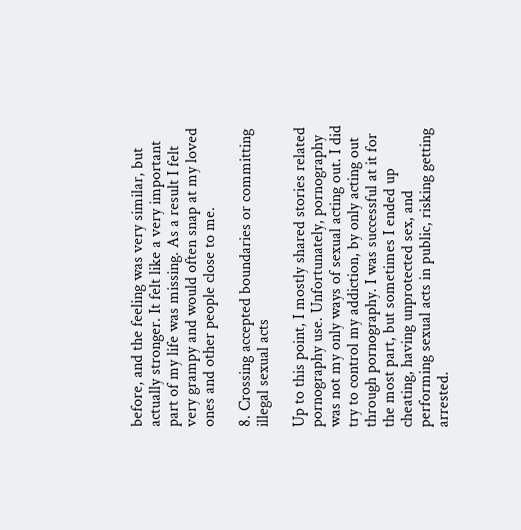before, and the feeling was very similar, but actually stronger. It felt like a very important part of my life was missing. As a result I felt very grampy and would often snap at my loved ones and other people close to me.

8. Crossing accepted boundaries or committing illegal sexual acts

Up to this point, I mostly shared stories related pornography use. Unfortunately, pornography was not my only ways of sexual acting out. I did try to control my addiction, by only acting out through pornography. I was successful at it for the most part, but sometimes I ended up cheating, having unprotected sex, and performing sexual acts in public, risking getting arrested.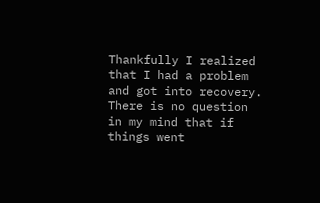Thankfully I realized that I had a problem and got into recovery. There is no question in my mind that if things went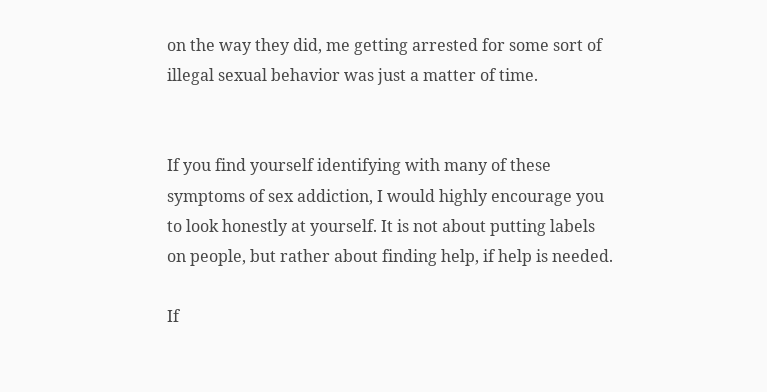on the way they did, me getting arrested for some sort of illegal sexual behavior was just a matter of time.


If you find yourself identifying with many of these symptoms of sex addiction, I would highly encourage you to look honestly at yourself. It is not about putting labels on people, but rather about finding help, if help is needed.

If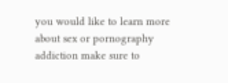you would like to learn more about sex or pornography addiction make sure to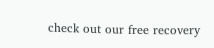check out our free recovery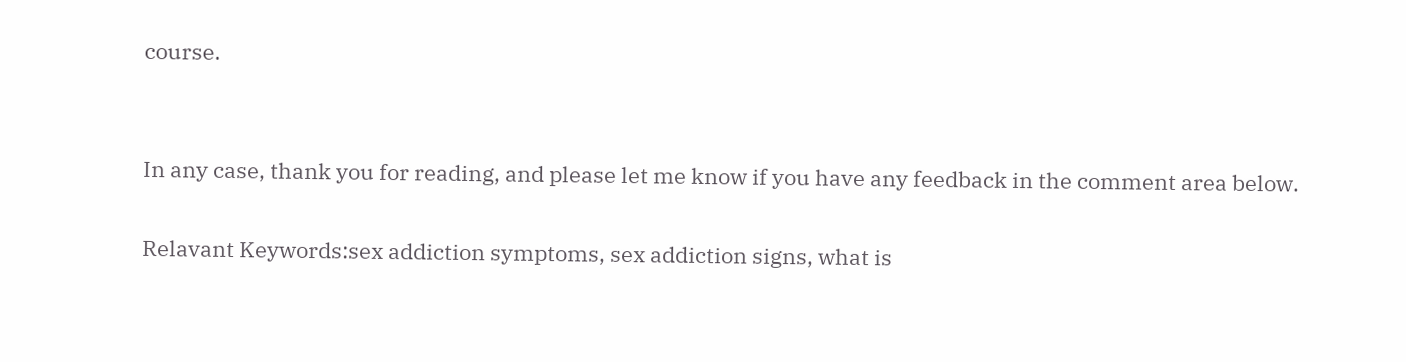course.


In any case, thank you for reading, and please let me know if you have any feedback in the comment area below.

Relavant Keywords:sex addiction symptoms, sex addiction signs, what is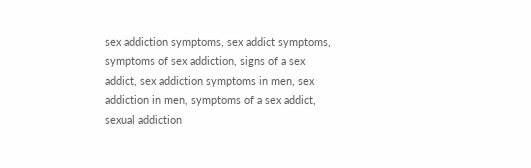sex addiction symptoms, sex addict symptoms, symptoms of sex addiction, signs of a sex addict, sex addiction symptoms in men, sex addiction in men, symptoms of a sex addict, sexual addiction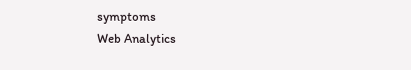symptoms
Web Analytics